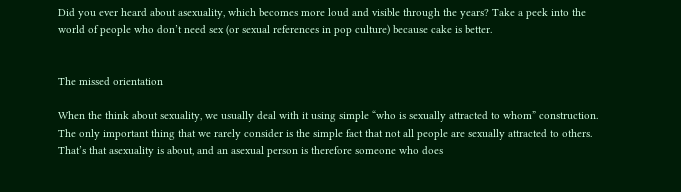Did you ever heard about asexuality, which becomes more loud and visible through the years? Take a peek into the world of people who don’t need sex (or sexual references in pop culture) because cake is better.


The missed orientation

When the think about sexuality, we usually deal with it using simple “who is sexually attracted to whom” construction. The only important thing that we rarely consider is the simple fact that not all people are sexually attracted to others. That’s that asexuality is about, and an asexual person is therefore someone who does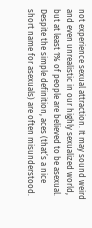not experience sexual attraction. It may sound weird and even unrealistic in our highly sexualized world, but at least 1% of people are believed to be asexual. Despite the simple definition, aces (that’s a nice short name for asexuals) are often misunderstood.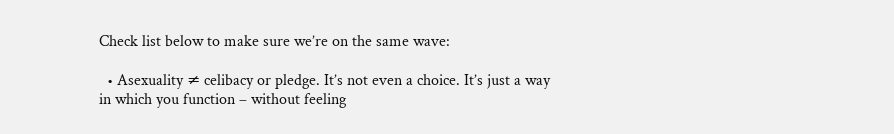Check list below to make sure we’re on the same wave:

  • Asexuality ≠ celibacy or pledge. It’s not even a choice. It’s just a way in which you function – without feeling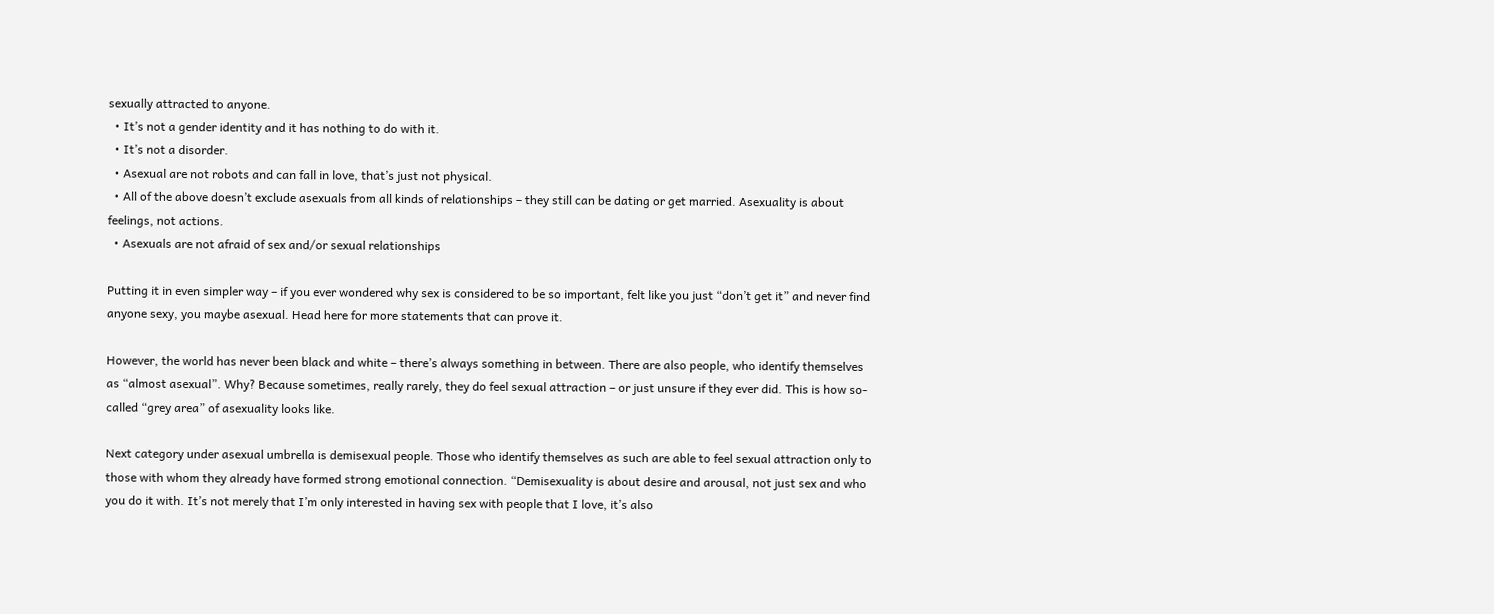sexually attracted to anyone.
  • It’s not a gender identity and it has nothing to do with it.
  • It’s not a disorder.
  • Asexual are not robots and can fall in love, that’s just not physical.
  • All of the above doesn’t exclude asexuals from all kinds of relationships – they still can be dating or get married. Asexuality is about feelings, not actions.
  • Asexuals are not afraid of sex and/or sexual relationships

Putting it in even simpler way – if you ever wondered why sex is considered to be so important, felt like you just “don’t get it” and never find anyone sexy, you maybe asexual. Head here for more statements that can prove it.

However, the world has never been black and white – there’s always something in between. There are also people, who identify themselves as “almost asexual”. Why? Because sometimes, really rarely, they do feel sexual attraction – or just unsure if they ever did. This is how so-called “grey area” of asexuality looks like.

Next category under asexual umbrella is demisexual people. Those who identify themselves as such are able to feel sexual attraction only to those with whom they already have formed strong emotional connection. “Demisexuality is about desire and arousal, not just sex and who you do it with. It’s not merely that I’m only interested in having sex with people that I love, it’s also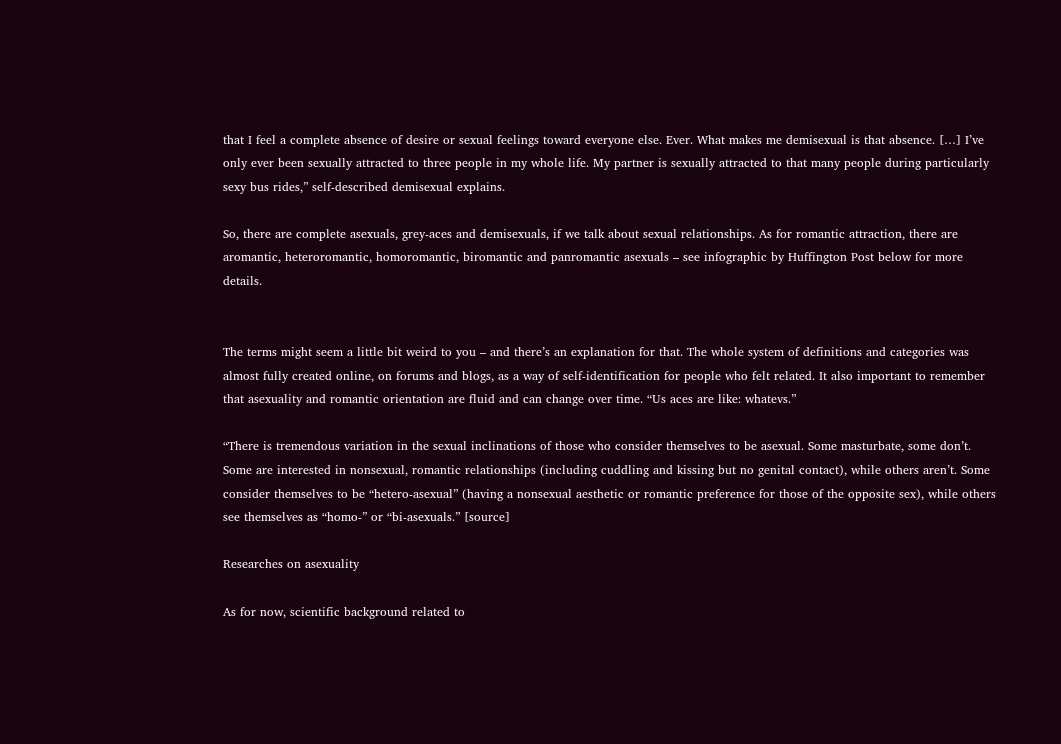that I feel a complete absence of desire or sexual feelings toward everyone else. Ever. What makes me demisexual is that absence. […] I’ve only ever been sexually attracted to three people in my whole life. My partner is sexually attracted to that many people during particularly sexy bus rides,” self-described demisexual explains.

So, there are complete asexuals, grey-aces and demisexuals, if we talk about sexual relationships. As for romantic attraction, there are aromantic, heteroromantic, homoromantic, biromantic and panromantic asexuals – see infographic by Huffington Post below for more details.


The terms might seem a little bit weird to you – and there’s an explanation for that. The whole system of definitions and categories was almost fully created online, on forums and blogs, as a way of self-identification for people who felt related. It also important to remember that asexuality and romantic orientation are fluid and can change over time. “Us aces are like: whatevs.”

“There is tremendous variation in the sexual inclinations of those who consider themselves to be asexual. Some masturbate, some don’t. Some are interested in nonsexual, romantic relationships (including cuddling and kissing but no genital contact), while others aren’t. Some consider themselves to be “hetero-asexual” (having a nonsexual aesthetic or romantic preference for those of the opposite sex), while others see themselves as “homo-” or “bi-asexuals.” [source]

Researches on asexuality

As for now, scientific background related to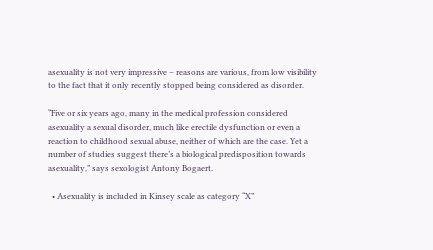asexuality is not very impressive – reasons are various, from low visibility to the fact that it only recently stopped being considered as disorder.

“Five or six years ago, many in the medical profession considered asexuality a sexual disorder, much like erectile dysfunction or even a reaction to childhood sexual abuse, neither of which are the case. Yet a number of studies suggest there’s a biological predisposition towards asexuality,” says sexologist Antony Bogaert.

  • Asexuality is included in Kinsey scale as category “X”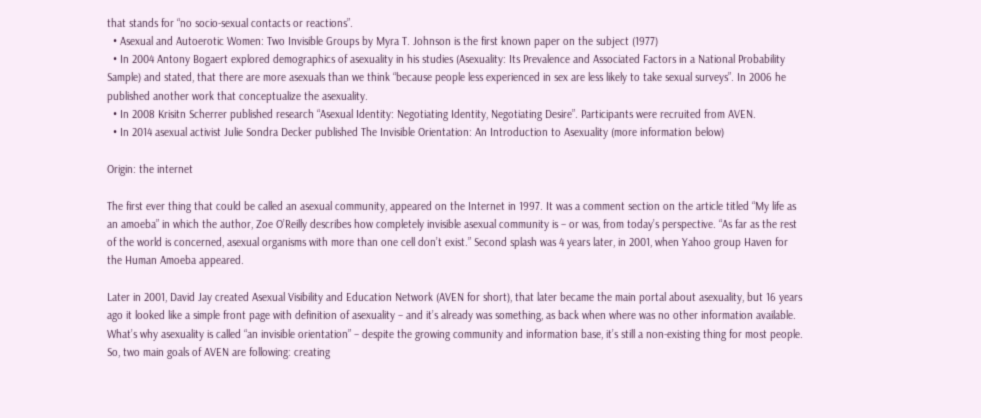that stands for “no socio-sexual contacts or reactions”.
  • Asexual and Autoerotic Women: Two Invisible Groups by Myra T. Johnson is the first known paper on the subject (1977)
  • In 2004 Antony Bogaert explored demographics of asexuality in his studies (Asexuality: Its Prevalence and Associated Factors in a National Probability Sample) and stated, that there are more asexuals than we think “because people less experienced in sex are less likely to take sexual surveys”. In 2006 he published another work that conceptualize the asexuality.
  • In 2008 Krisitn Scherrer published research “Asexual Identity: Negotiating Identity, Negotiating Desire”. Participants were recruited from AVEN.
  • In 2014 asexual activist Julie Sondra Decker published The Invisible Orientation: An Introduction to Asexuality (more information below)

Origin: the internet

The first ever thing that could be called an asexual community, appeared on the Internet in 1997. It was a comment section on the article titled “My life as an amoeba” in which the author, Zoe O’Reilly describes how completely invisible asexual community is – or was, from today’s perspective. “As far as the rest of the world is concerned, asexual organisms with more than one cell don’t exist.” Second splash was 4 years later, in 2001, when Yahoo group Haven for the Human Amoeba appeared.

Later in 2001, David Jay created Asexual Visibility and Education Network (AVEN for short), that later became the main portal about asexuality, but 16 years ago it looked like a simple front page with definition of asexuality – and it’s already was something, as back when where was no other information available. What’s why asexuality is called “an invisible orientation” – despite the growing community and information base, it’s still a non-existing thing for most people. So, two main goals of AVEN are following: creating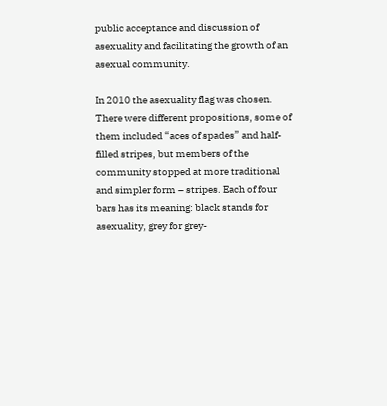public acceptance and discussion of asexuality and facilitating the growth of an asexual community.

In 2010 the asexuality flag was chosen. There were different propositions, some of them included “aces of spades” and half-filled stripes, but members of the community stopped at more traditional and simpler form – stripes. Each of four bars has its meaning: black stands for asexuality, grey for grey-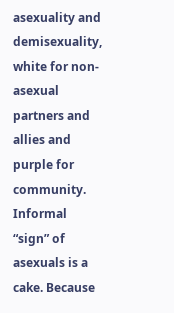asexuality and demisexuality, white for non-asexual partners and allies and purple for community. Informal “sign” of asexuals is a cake. Because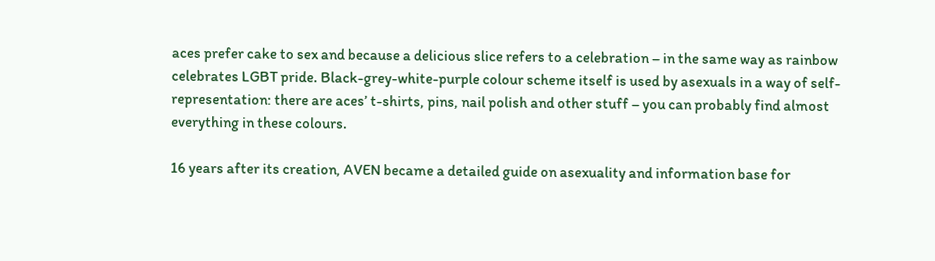aces prefer cake to sex and because a delicious slice refers to a celebration – in the same way as rainbow celebrates LGBT pride. Black-grey-white-purple colour scheme itself is used by asexuals in a way of self-representation: there are aces’ t-shirts, pins, nail polish and other stuff – you can probably find almost everything in these colours.

16 years after its creation, AVEN became a detailed guide on asexuality and information base for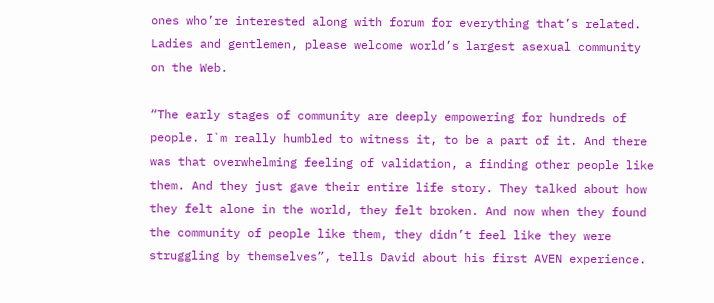ones who’re interested along with forum for everything that’s related. Ladies and gentlemen, please welcome world’s largest asexual community on the Web.

“The early stages of community are deeply empowering for hundreds of people. I`m really humbled to witness it, to be a part of it. And there was that overwhelming feeling of validation, a finding other people like them. And they just gave their entire life story. They talked about how they felt alone in the world, they felt broken. And now when they found the community of people like them, they didn’t feel like they were struggling by themselves”, tells David about his first AVEN experience.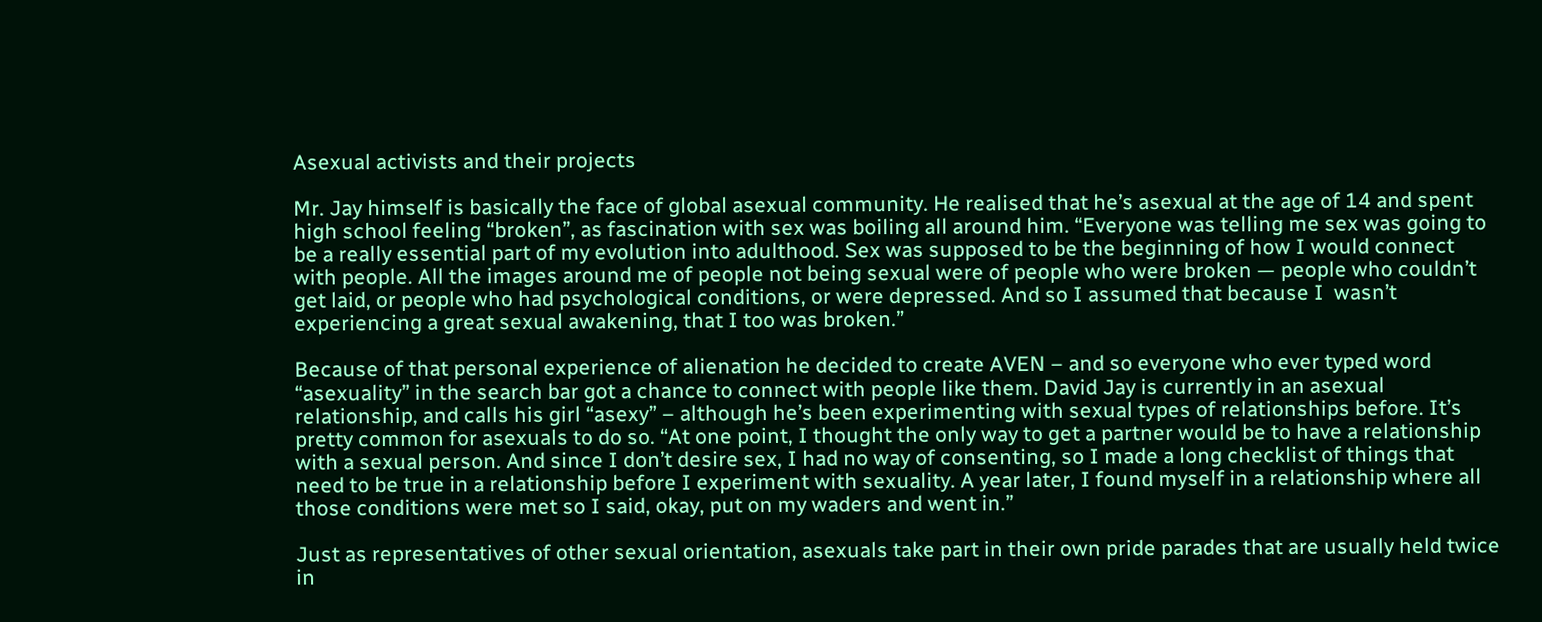Asexual activists and their projects

Mr. Jay himself is basically the face of global asexual community. He realised that he’s asexual at the age of 14 and spent high school feeling “broken”, as fascination with sex was boiling all around him. “Everyone was telling me sex was going to be a really essential part of my evolution into adulthood. Sex was supposed to be the beginning of how I would connect with people. All the images around me of people not being sexual were of people who were broken — people who couldn’t get laid, or people who had psychological conditions, or were depressed. And so I assumed that because I  wasn’t  experiencing a great sexual awakening, that I too was broken.”

Because of that personal experience of alienation he decided to create AVEN – and so everyone who ever typed word “asexuality” in the search bar got a chance to connect with people like them. David Jay is currently in an asexual relationship, and calls his girl “asexy” – although he’s been experimenting with sexual types of relationships before. It’s pretty common for asexuals to do so. “At one point, I thought the only way to get a partner would be to have a relationship with a sexual person. And since I don’t desire sex, I had no way of consenting, so I made a long checklist of things that need to be true in a relationship before I experiment with sexuality. A year later, I found myself in a relationship where all those conditions were met so I said, okay, put on my waders and went in.”

Just as representatives of other sexual orientation, asexuals take part in their own pride parades that are usually held twice in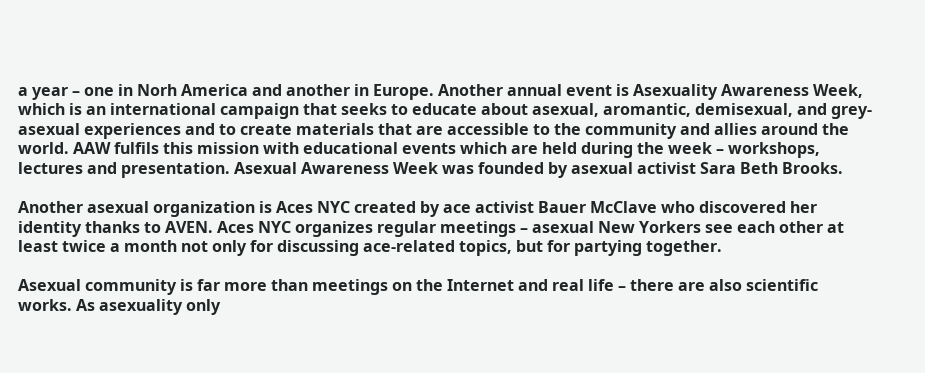a year – one in Norh America and another in Europe. Another annual event is Asexuality Awareness Week, which is an international campaign that seeks to educate about asexual, aromantic, demisexual, and grey-asexual experiences and to create materials that are accessible to the community and allies around the world. AAW fulfils this mission with educational events which are held during the week – workshops, lectures and presentation. Asexual Awareness Week was founded by asexual activist Sara Beth Brooks.

Another asexual organization is Aces NYC created by ace activist Bauer McClave who discovered her identity thanks to AVEN. Aces NYC organizes regular meetings – asexual New Yorkers see each other at least twice a month not only for discussing ace-related topics, but for partying together.

Asexual community is far more than meetings on the Internet and real life – there are also scientific works. As asexuality only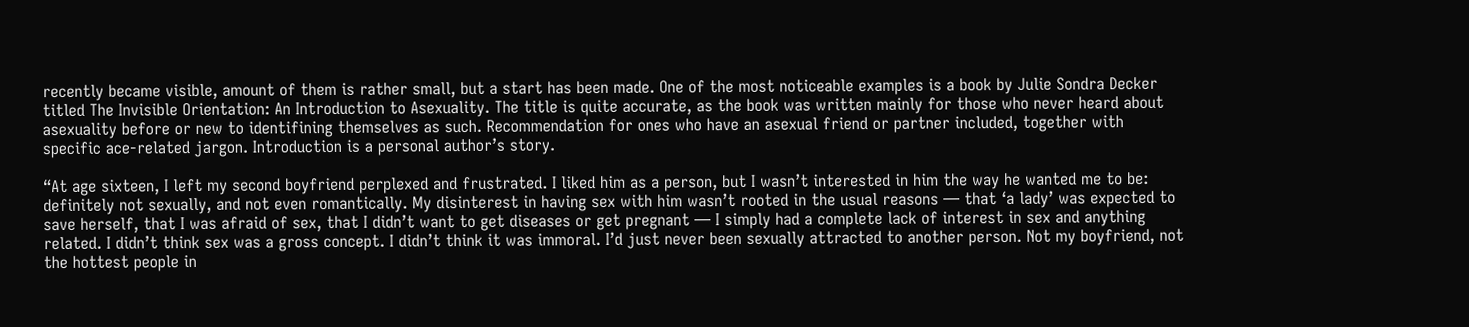recently became visible, amount of them is rather small, but a start has been made. One of the most noticeable examples is a book by Julie Sondra Decker titled The Invisible Orientation: An Introduction to Asexuality. The title is quite accurate, as the book was written mainly for those who never heard about asexuality before or new to identifining themselves as such. Recommendation for ones who have an asexual friend or partner included, together with specific ace-related jargon. Introduction is a personal author’s story.

“At age sixteen, I left my second boyfriend perplexed and frustrated. I liked him as a person, but I wasn’t interested in him the way he wanted me to be: definitely not sexually, and not even romantically. My disinterest in having sex with him wasn’t rooted in the usual reasons — that ‘a lady’ was expected to save herself, that I was afraid of sex, that I didn’t want to get diseases or get pregnant — I simply had a complete lack of interest in sex and anything related. I didn’t think sex was a gross concept. I didn’t think it was immoral. I’d just never been sexually attracted to another person. Not my boyfriend, not the hottest people in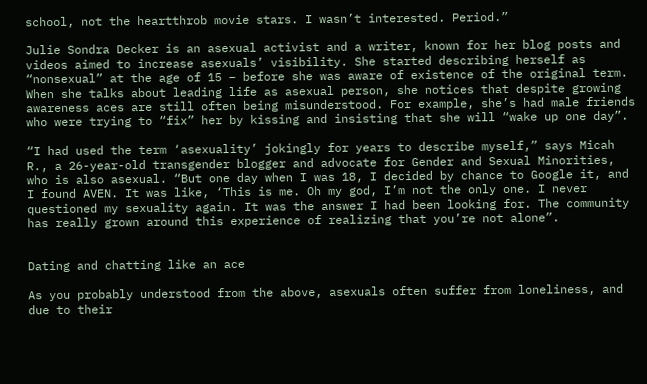school, not the heartthrob movie stars. I wasn’t interested. Period.”

Julie Sondra Decker is an asexual activist and a writer, known for her blog posts and videos aimed to increase asexuals’ visibility. She started describing herself as “nonsexual” at the age of 15 – before she was aware of existence of the original term. When she talks about leading life as asexual person, she notices that despite growing awareness aces are still often being misunderstood. For example, she’s had male friends who were trying to “fix” her by kissing and insisting that she will “wake up one day”.

“I had used the term ‘asexuality’ jokingly for years to describe myself,” says Micah R., a 26-year-old transgender blogger and advocate for Gender and Sexual Minorities, who is also asexual. “But one day when I was 18, I decided by chance to Google it, and I found AVEN. It was like, ‘This is me. Oh my god, I’m not the only one. I never questioned my sexuality again. It was the answer I had been looking for. The community has really grown around this experience of realizing that you’re not alone”.


Dating and chatting like an ace

As you probably understood from the above, asexuals often suffer from loneliness, and due to their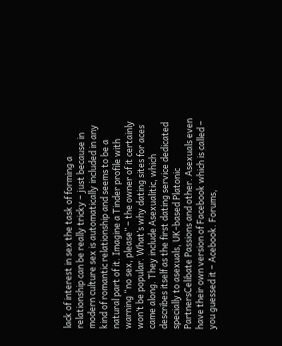lack of interest in sex the task of forming a relationship can be really tricky – just because in modern culture sex is automatically included in any kind of romantic relationship and seems to be a natural part of it. Imagine a Tinder profile with warning “no sex, please” – the owner of it certainly won’t be popular. What’s why dating sites for aces came along. They include Asexualitic, which describes itself as the first dating service dedicated specially to asexuals, UK-based Platonic PartnersCelibate Passions and other. Asexuals even have their own version of Facebook which is called – you guessed it – Acebook. Forums,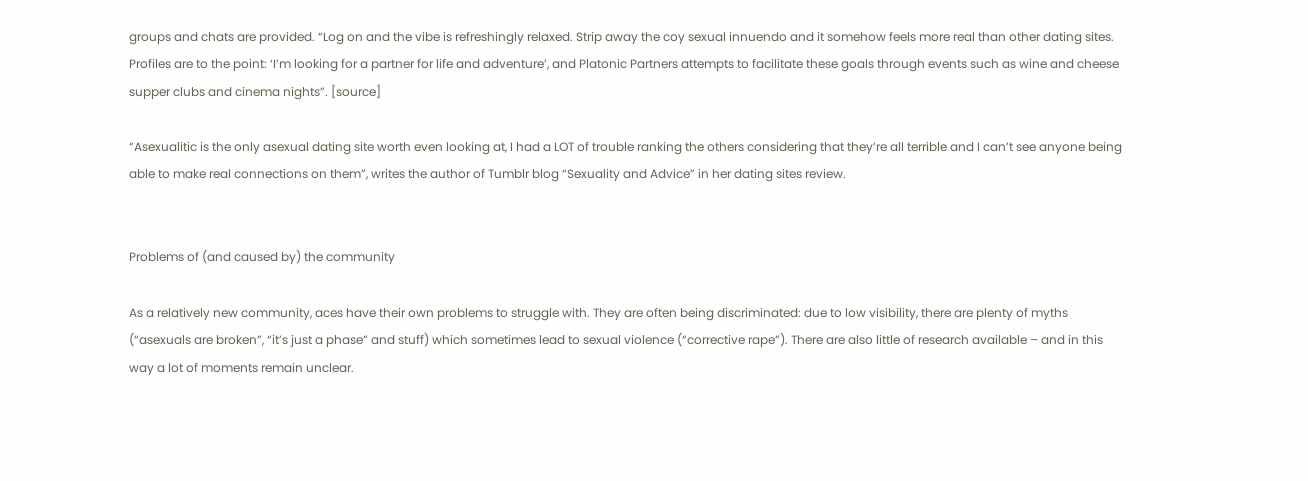groups and chats are provided. “Log on and the vibe is refreshingly relaxed. Strip away the coy sexual innuendo and it somehow feels more real than other dating sites. Profiles are to the point: ‘I’m looking for a partner for life and adventure’, and Platonic Partners attempts to facilitate these goals through events such as wine and cheese supper clubs and cinema nights”. [source]

“Asexualitic is the only asexual dating site worth even looking at, I had a LOT of trouble ranking the others considering that they’re all terrible and I can’t see anyone being able to make real connections on them”, writes the author of Tumblr blog “Sexuality and Advice” in her dating sites review.


Problems of (and caused by) the community

As a relatively new community, aces have their own problems to struggle with. They are often being discriminated: due to low visibility, there are plenty of myths (“asexuals are broken”, “it’s just a phase” and stuff) which sometimes lead to sexual violence (“corrective rape”). There are also little of research available – and in this way a lot of moments remain unclear.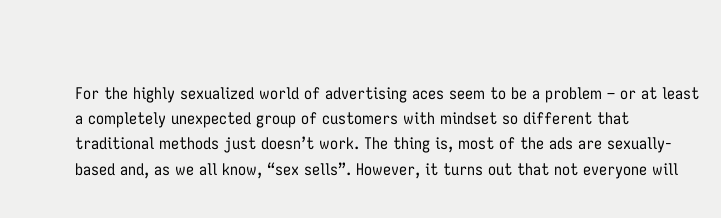For the highly sexualized world of advertising aces seem to be a problem – or at least a completely unexpected group of customers with mindset so different that traditional methods just doesn’t work. The thing is, most of the ads are sexually-based and, as we all know, “sex sells”. However, it turns out that not everyone will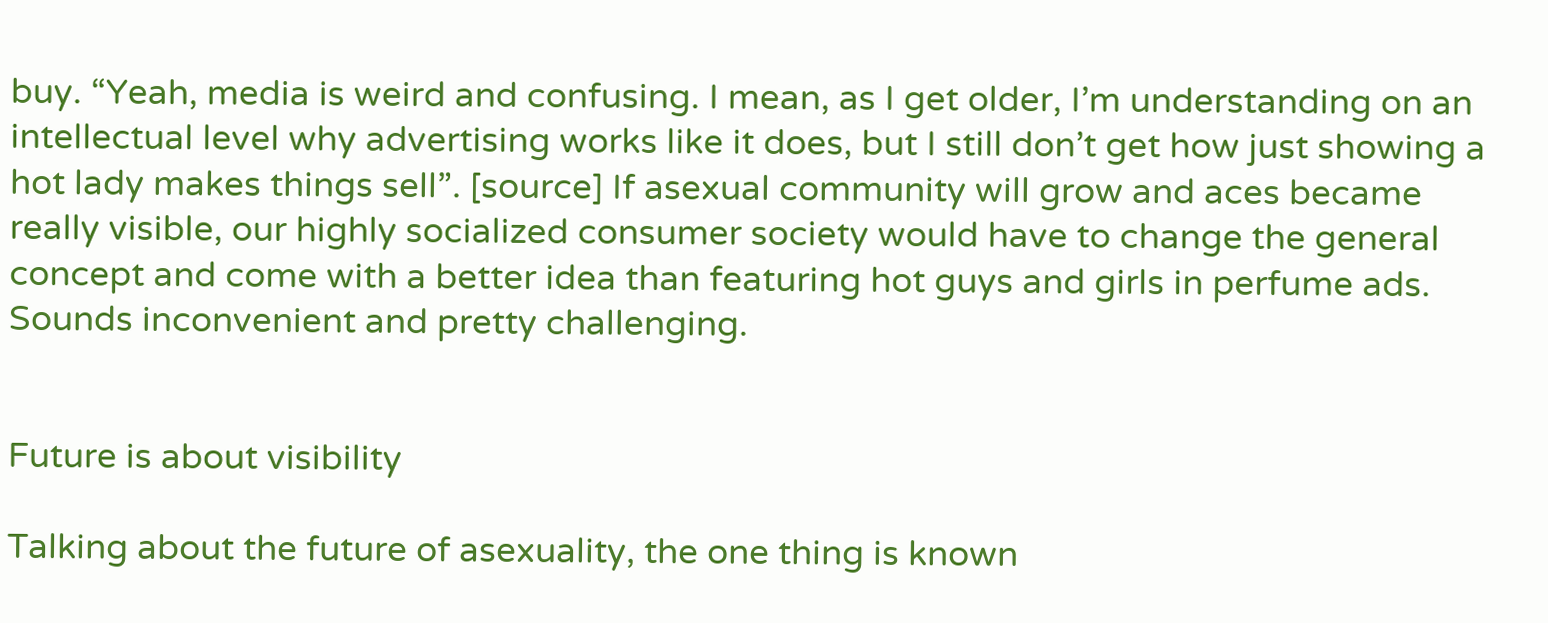buy. “Yeah, media is weird and confusing. I mean, as I get older, I’m understanding on an intellectual level why advertising works like it does, but I still don’t get how just showing a hot lady makes things sell”. [source] If asexual community will grow and aces became really visible, our highly socialized consumer society would have to change the general concept and come with a better idea than featuring hot guys and girls in perfume ads. Sounds inconvenient and pretty challenging.


Future is about visibility

Talking about the future of asexuality, the one thing is known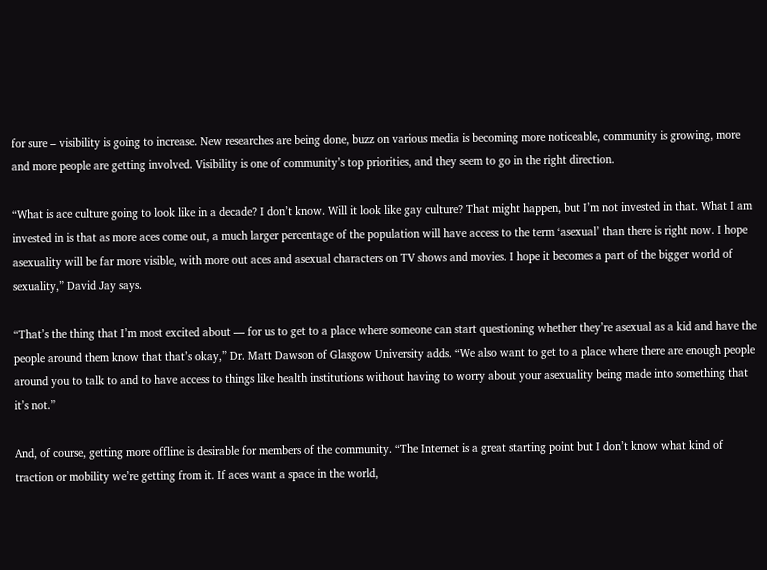for sure – visibility is going to increase. New researches are being done, buzz on various media is becoming more noticeable, community is growing, more and more people are getting involved. Visibility is one of community’s top priorities, and they seem to go in the right direction.

“What is ace culture going to look like in a decade? I don’t know. Will it look like gay culture? That might happen, but I’m not invested in that. What I am invested in is that as more aces come out, a much larger percentage of the population will have access to the term ‘asexual’ than there is right now. I hope asexuality will be far more visible, with more out aces and asexual characters on TV shows and movies. I hope it becomes a part of the bigger world of sexuality,” David Jay says.

“That’s the thing that I’m most excited about — for us to get to a place where someone can start questioning whether they’re asexual as a kid and have the people around them know that that’s okay,” Dr. Matt Dawson of Glasgow University adds. “We also want to get to a place where there are enough people around you to talk to and to have access to things like health institutions without having to worry about your asexuality being made into something that it’s not.”

And, of course, getting more offline is desirable for members of the community. “The Internet is a great starting point but I don’t know what kind of traction or mobility we’re getting from it. If aces want a space in the world,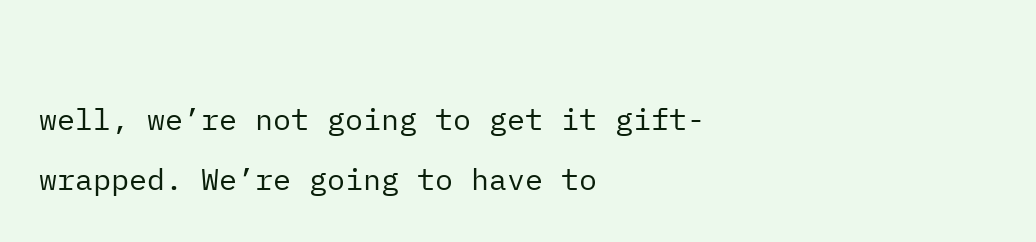well, we’re not going to get it gift-wrapped. We’re going to have to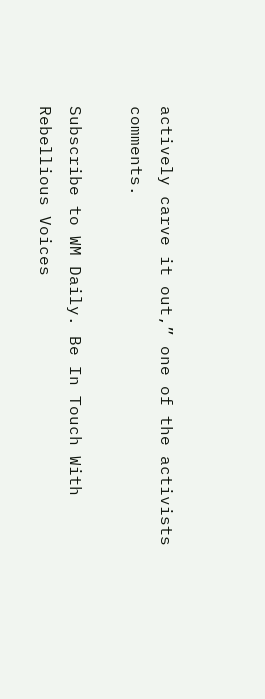actively carve it out,” one of the activists comments.

Subscribe to WM Daily. Be In Touch With Rebellious Voices